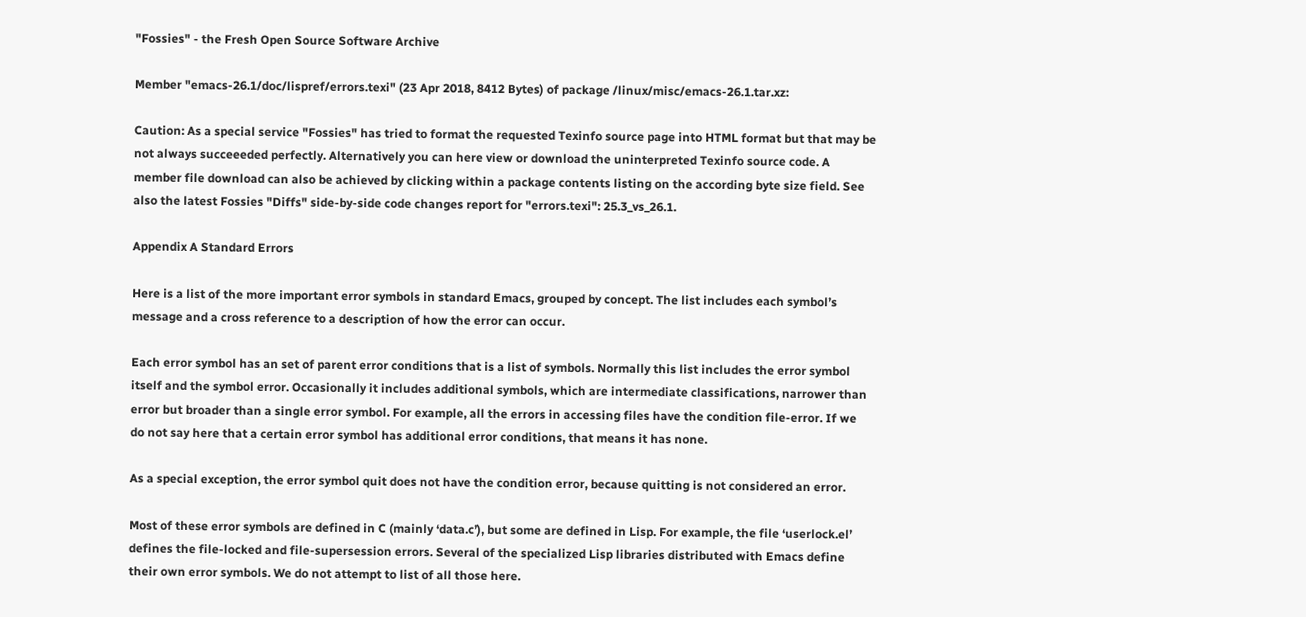"Fossies" - the Fresh Open Source Software Archive

Member "emacs-26.1/doc/lispref/errors.texi" (23 Apr 2018, 8412 Bytes) of package /linux/misc/emacs-26.1.tar.xz:

Caution: As a special service "Fossies" has tried to format the requested Texinfo source page into HTML format but that may be not always succeeeded perfectly. Alternatively you can here view or download the uninterpreted Texinfo source code. A member file download can also be achieved by clicking within a package contents listing on the according byte size field. See also the latest Fossies "Diffs" side-by-side code changes report for "errors.texi": 25.3_vs_26.1.

Appendix A Standard Errors

Here is a list of the more important error symbols in standard Emacs, grouped by concept. The list includes each symbol’s message and a cross reference to a description of how the error can occur.

Each error symbol has an set of parent error conditions that is a list of symbols. Normally this list includes the error symbol itself and the symbol error. Occasionally it includes additional symbols, which are intermediate classifications, narrower than error but broader than a single error symbol. For example, all the errors in accessing files have the condition file-error. If we do not say here that a certain error symbol has additional error conditions, that means it has none.

As a special exception, the error symbol quit does not have the condition error, because quitting is not considered an error.

Most of these error symbols are defined in C (mainly ‘data.c’), but some are defined in Lisp. For example, the file ‘userlock.el’ defines the file-locked and file-supersession errors. Several of the specialized Lisp libraries distributed with Emacs define their own error symbols. We do not attempt to list of all those here.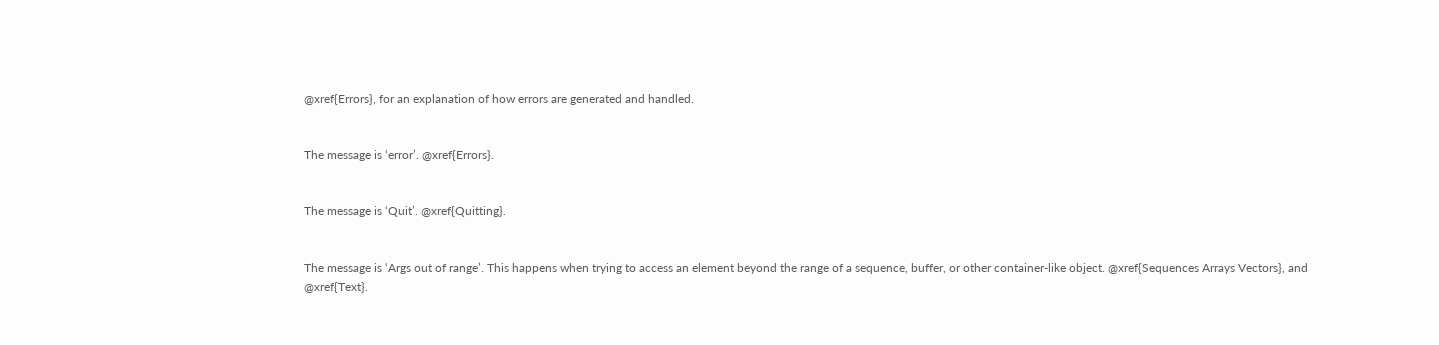@xref{Errors}, for an explanation of how errors are generated and handled.


The message is ‘error’. @xref{Errors}.


The message is ‘Quit’. @xref{Quitting}.


The message is ‘Args out of range’. This happens when trying to access an element beyond the range of a sequence, buffer, or other container-like object. @xref{Sequences Arrays Vectors}, and @xref{Text}.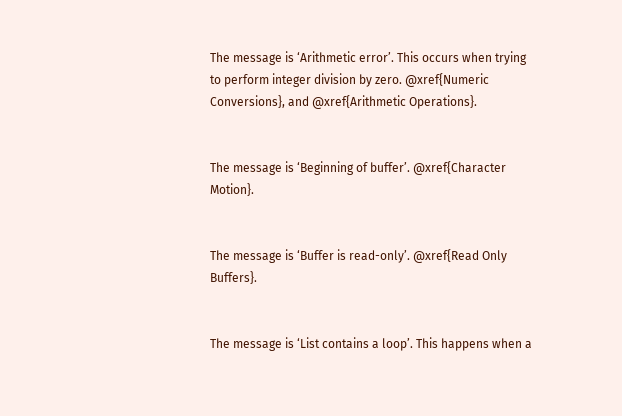The message is ‘Arithmetic error’. This occurs when trying to perform integer division by zero. @xref{Numeric Conversions}, and @xref{Arithmetic Operations}.


The message is ‘Beginning of buffer’. @xref{Character Motion}.


The message is ‘Buffer is read-only’. @xref{Read Only Buffers}.


The message is ‘List contains a loop’. This happens when a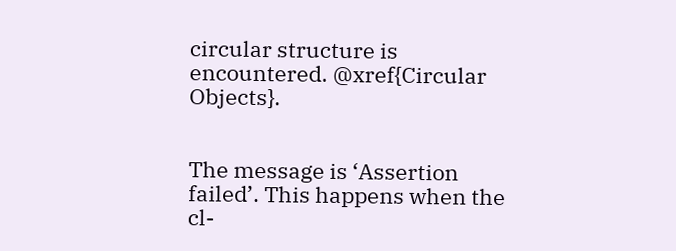circular structure is encountered. @xref{Circular Objects}.


The message is ‘Assertion failed’. This happens when the cl-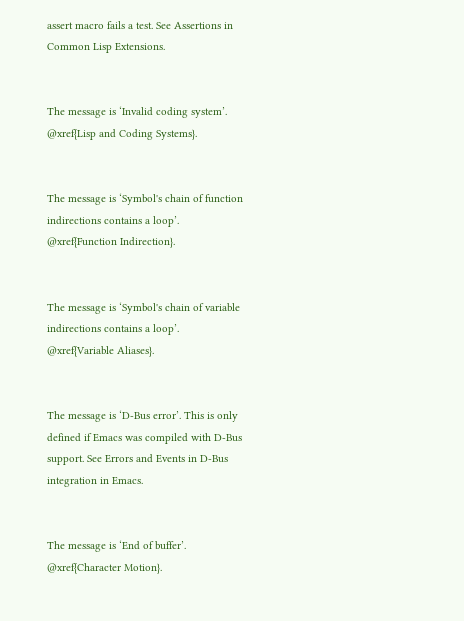assert macro fails a test. See Assertions in Common Lisp Extensions.


The message is ‘Invalid coding system’. @xref{Lisp and Coding Systems}.


The message is ‘Symbol's chain of function indirections contains a loop’. @xref{Function Indirection}.


The message is ‘Symbol's chain of variable indirections contains a loop’. @xref{Variable Aliases}.


The message is ‘D-Bus error’. This is only defined if Emacs was compiled with D-Bus support. See Errors and Events in D-Bus integration in Emacs.


The message is ‘End of buffer’. @xref{Character Motion}.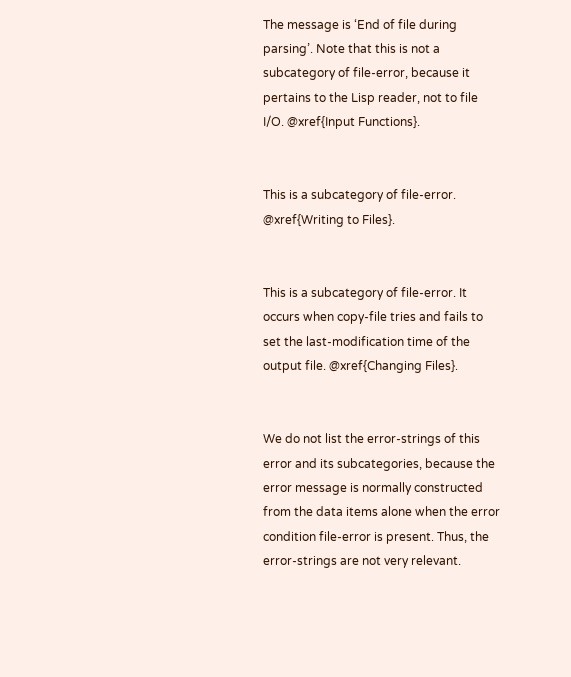The message is ‘End of file during parsing’. Note that this is not a subcategory of file-error, because it pertains to the Lisp reader, not to file I/O. @xref{Input Functions}.


This is a subcategory of file-error. @xref{Writing to Files}.


This is a subcategory of file-error. It occurs when copy-file tries and fails to set the last-modification time of the output file. @xref{Changing Files}.


We do not list the error-strings of this error and its subcategories, because the error message is normally constructed from the data items alone when the error condition file-error is present. Thus, the error-strings are not very relevant.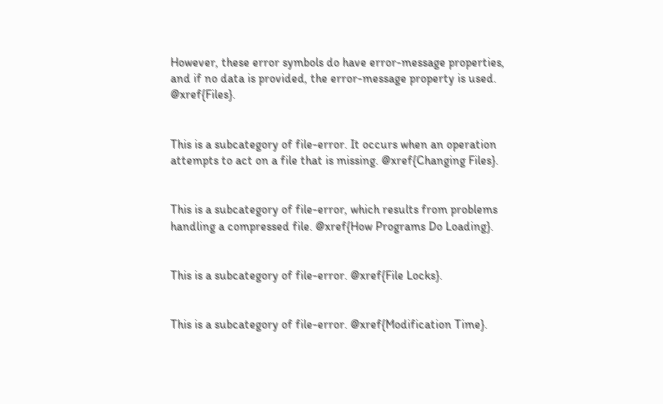However, these error symbols do have error-message properties, and if no data is provided, the error-message property is used. @xref{Files}.


This is a subcategory of file-error. It occurs when an operation attempts to act on a file that is missing. @xref{Changing Files}.


This is a subcategory of file-error, which results from problems handling a compressed file. @xref{How Programs Do Loading}.


This is a subcategory of file-error. @xref{File Locks}.


This is a subcategory of file-error. @xref{Modification Time}.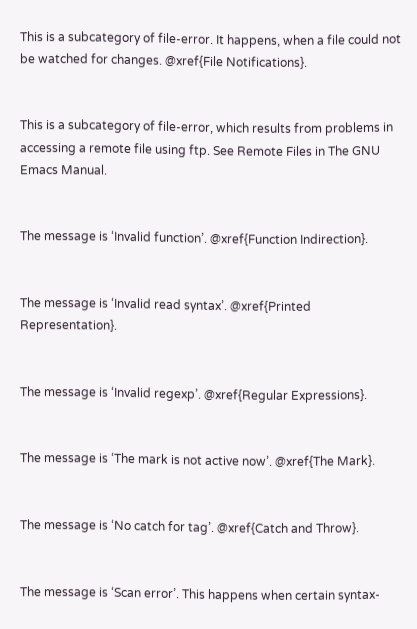This is a subcategory of file-error. It happens, when a file could not be watched for changes. @xref{File Notifications}.


This is a subcategory of file-error, which results from problems in accessing a remote file using ftp. See Remote Files in The GNU Emacs Manual.


The message is ‘Invalid function’. @xref{Function Indirection}.


The message is ‘Invalid read syntax’. @xref{Printed Representation}.


The message is ‘Invalid regexp’. @xref{Regular Expressions}.


The message is ‘The mark is not active now’. @xref{The Mark}.


The message is ‘No catch for tag’. @xref{Catch and Throw}.


The message is ‘Scan error’. This happens when certain syntax-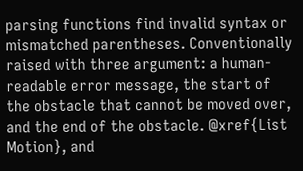parsing functions find invalid syntax or mismatched parentheses. Conventionally raised with three argument: a human-readable error message, the start of the obstacle that cannot be moved over, and the end of the obstacle. @xref{List Motion}, and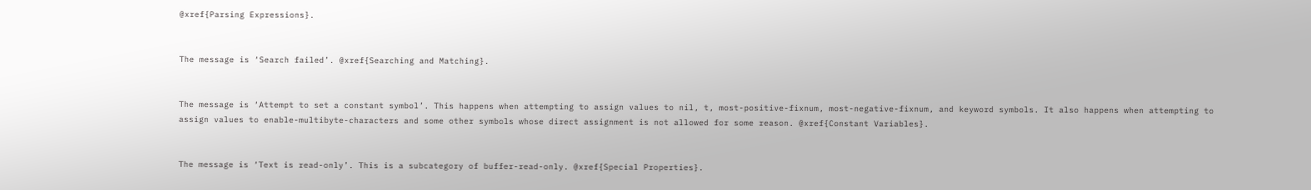@xref{Parsing Expressions}.


The message is ‘Search failed’. @xref{Searching and Matching}.


The message is ‘Attempt to set a constant symbol’. This happens when attempting to assign values to nil, t, most-positive-fixnum, most-negative-fixnum, and keyword symbols. It also happens when attempting to assign values to enable-multibyte-characters and some other symbols whose direct assignment is not allowed for some reason. @xref{Constant Variables}.


The message is ‘Text is read-only’. This is a subcategory of buffer-read-only. @xref{Special Properties}.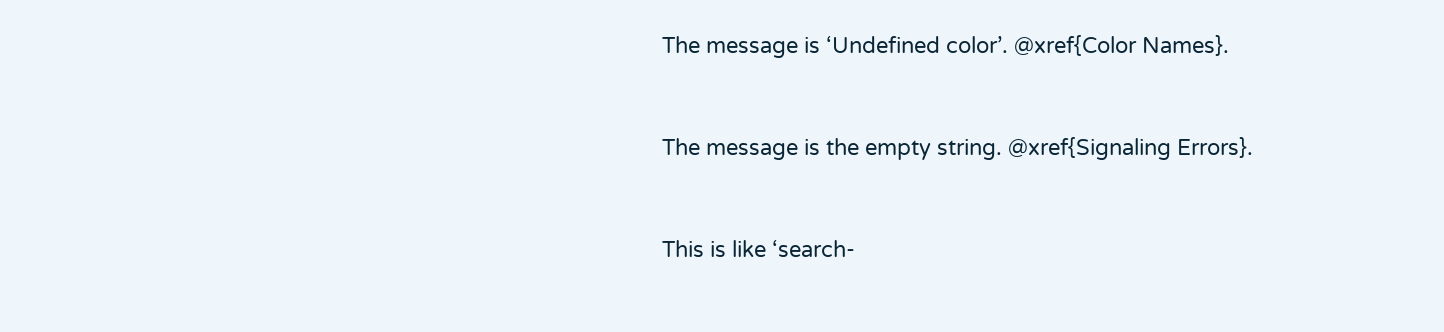The message is ‘Undefined color’. @xref{Color Names}.


The message is the empty string. @xref{Signaling Errors}.


This is like ‘search-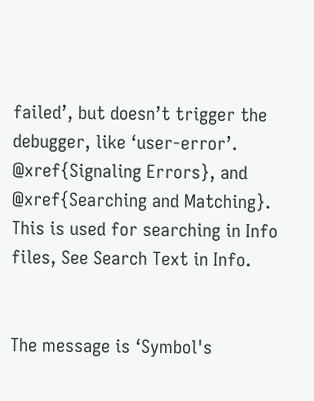failed’, but doesn’t trigger the debugger, like ‘user-error’. @xref{Signaling Errors}, and @xref{Searching and Matching}. This is used for searching in Info files, See Search Text in Info.


The message is ‘Symbol's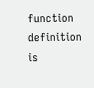function definition is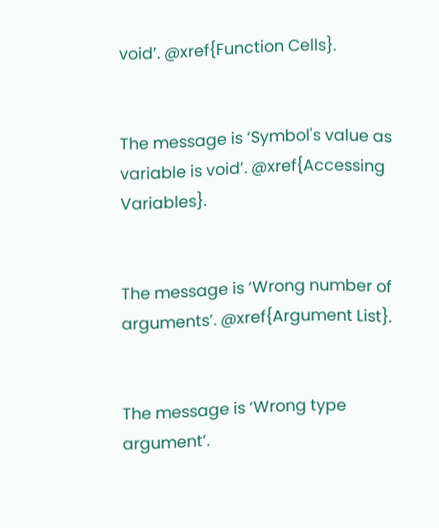void’. @xref{Function Cells}.


The message is ‘Symbol's value as variable is void’. @xref{Accessing Variables}.


The message is ‘Wrong number of arguments’. @xref{Argument List}.


The message is ‘Wrong type argument’.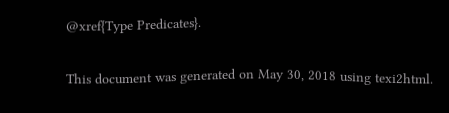@xref{Type Predicates}.

This document was generated on May 30, 2018 using texi2html.